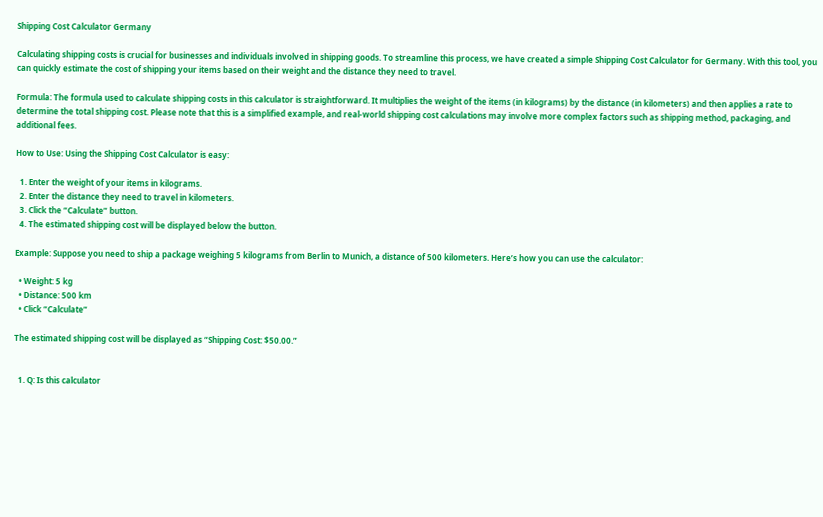Shipping Cost Calculator Germany

Calculating shipping costs is crucial for businesses and individuals involved in shipping goods. To streamline this process, we have created a simple Shipping Cost Calculator for Germany. With this tool, you can quickly estimate the cost of shipping your items based on their weight and the distance they need to travel.

Formula: The formula used to calculate shipping costs in this calculator is straightforward. It multiplies the weight of the items (in kilograms) by the distance (in kilometers) and then applies a rate to determine the total shipping cost. Please note that this is a simplified example, and real-world shipping cost calculations may involve more complex factors such as shipping method, packaging, and additional fees.

How to Use: Using the Shipping Cost Calculator is easy:

  1. Enter the weight of your items in kilograms.
  2. Enter the distance they need to travel in kilometers.
  3. Click the “Calculate” button.
  4. The estimated shipping cost will be displayed below the button.

Example: Suppose you need to ship a package weighing 5 kilograms from Berlin to Munich, a distance of 500 kilometers. Here’s how you can use the calculator:

  • Weight: 5 kg
  • Distance: 500 km
  • Click “Calculate”

The estimated shipping cost will be displayed as “Shipping Cost: $50.00.”


  1. Q: Is this calculator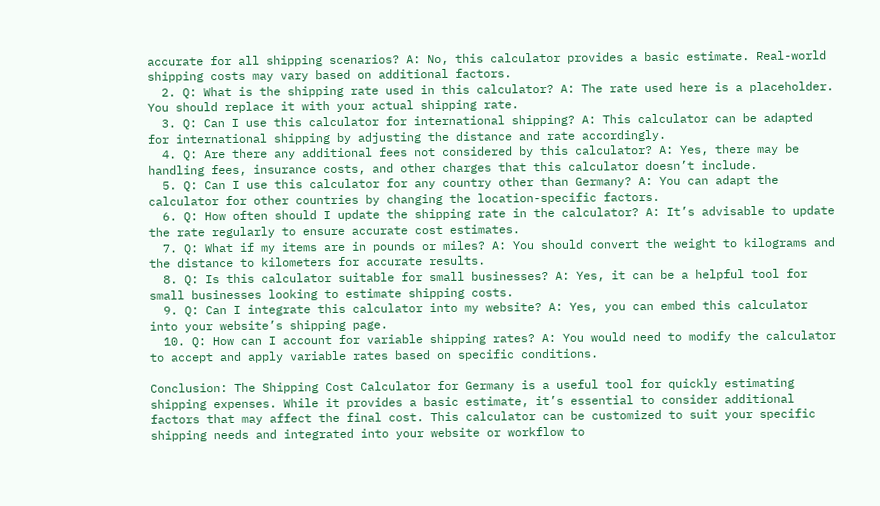accurate for all shipping scenarios? A: No, this calculator provides a basic estimate. Real-world shipping costs may vary based on additional factors.
  2. Q: What is the shipping rate used in this calculator? A: The rate used here is a placeholder. You should replace it with your actual shipping rate.
  3. Q: Can I use this calculator for international shipping? A: This calculator can be adapted for international shipping by adjusting the distance and rate accordingly.
  4. Q: Are there any additional fees not considered by this calculator? A: Yes, there may be handling fees, insurance costs, and other charges that this calculator doesn’t include.
  5. Q: Can I use this calculator for any country other than Germany? A: You can adapt the calculator for other countries by changing the location-specific factors.
  6. Q: How often should I update the shipping rate in the calculator? A: It’s advisable to update the rate regularly to ensure accurate cost estimates.
  7. Q: What if my items are in pounds or miles? A: You should convert the weight to kilograms and the distance to kilometers for accurate results.
  8. Q: Is this calculator suitable for small businesses? A: Yes, it can be a helpful tool for small businesses looking to estimate shipping costs.
  9. Q: Can I integrate this calculator into my website? A: Yes, you can embed this calculator into your website’s shipping page.
  10. Q: How can I account for variable shipping rates? A: You would need to modify the calculator to accept and apply variable rates based on specific conditions.

Conclusion: The Shipping Cost Calculator for Germany is a useful tool for quickly estimating shipping expenses. While it provides a basic estimate, it’s essential to consider additional factors that may affect the final cost. This calculator can be customized to suit your specific shipping needs and integrated into your website or workflow to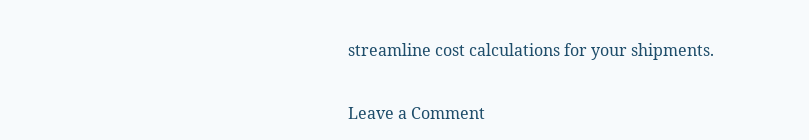streamline cost calculations for your shipments.

Leave a Comment